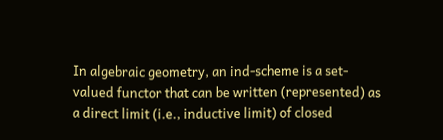In algebraic geometry, an ind-scheme is a set-valued functor that can be written (represented) as a direct limit (i.e., inductive limit) of closed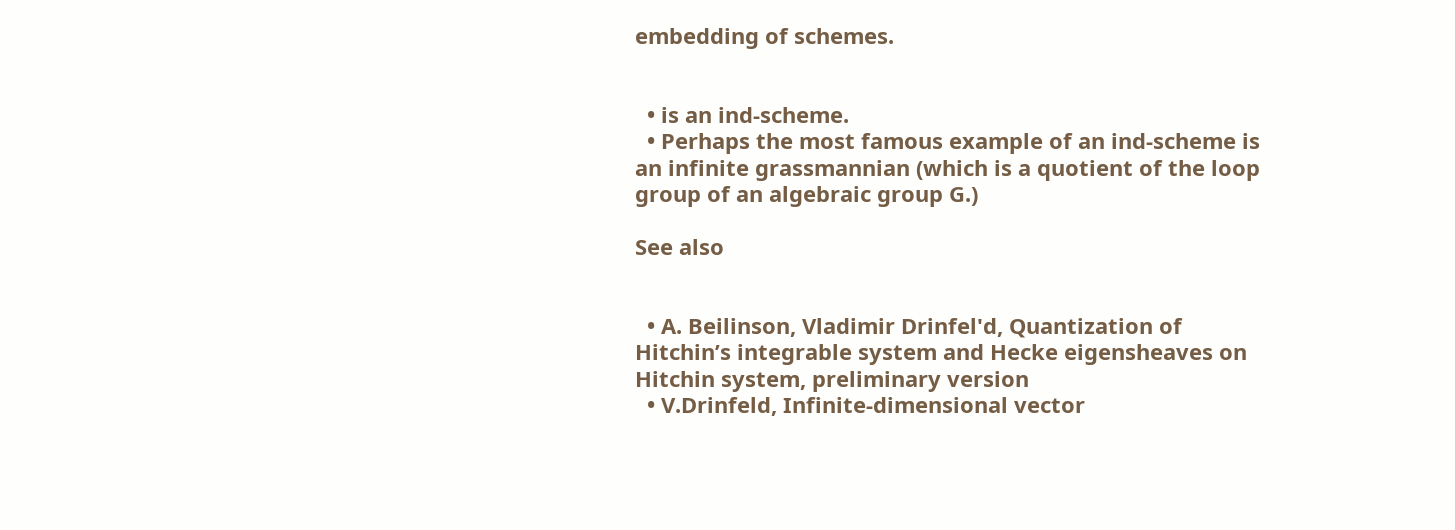embedding of schemes.


  • is an ind-scheme.
  • Perhaps the most famous example of an ind-scheme is an infinite grassmannian (which is a quotient of the loop group of an algebraic group G.)

See also


  • A. Beilinson, Vladimir Drinfel'd, Quantization of Hitchin’s integrable system and Hecke eigensheaves on Hitchin system, preliminary version
  • V.Drinfeld, Infinite-dimensional vector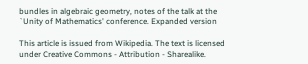bundles in algebraic geometry, notes of the talk at the `Unity of Mathematics' conference. Expanded version

This article is issued from Wikipedia. The text is licensed under Creative Commons - Attribution - Sharealike.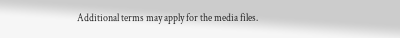Additional terms may apply for the media files.